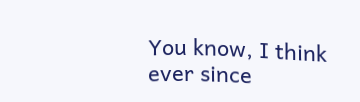You know, I think ever since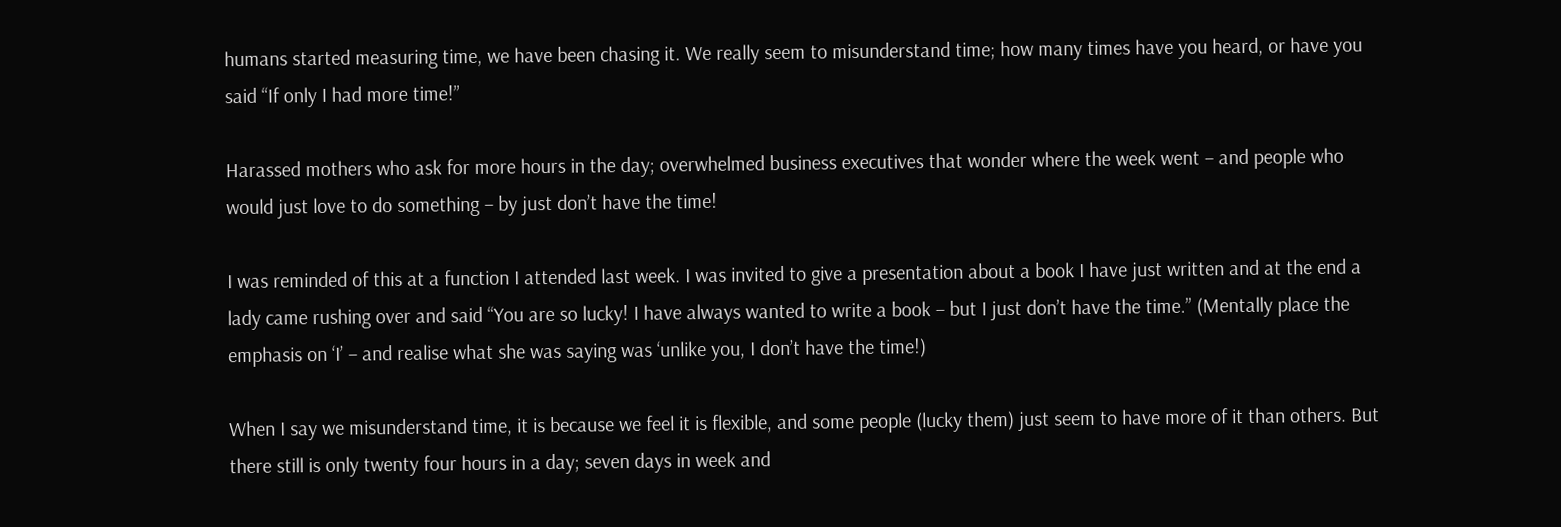humans started measuring time, we have been chasing it. We really seem to misunderstand time; how many times have you heard, or have you said “If only I had more time!”

Harassed mothers who ask for more hours in the day; overwhelmed business executives that wonder where the week went – and people who would just love to do something – by just don’t have the time!

I was reminded of this at a function I attended last week. I was invited to give a presentation about a book I have just written and at the end a lady came rushing over and said “You are so lucky! I have always wanted to write a book – but I just don’t have the time.” (Mentally place the emphasis on ‘I’ – and realise what she was saying was ‘unlike you, I don’t have the time!)

When I say we misunderstand time, it is because we feel it is flexible, and some people (lucky them) just seem to have more of it than others. But there still is only twenty four hours in a day; seven days in week and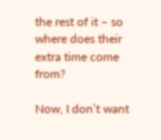the rest of it – so where does their extra time come from?

Now, I don’t want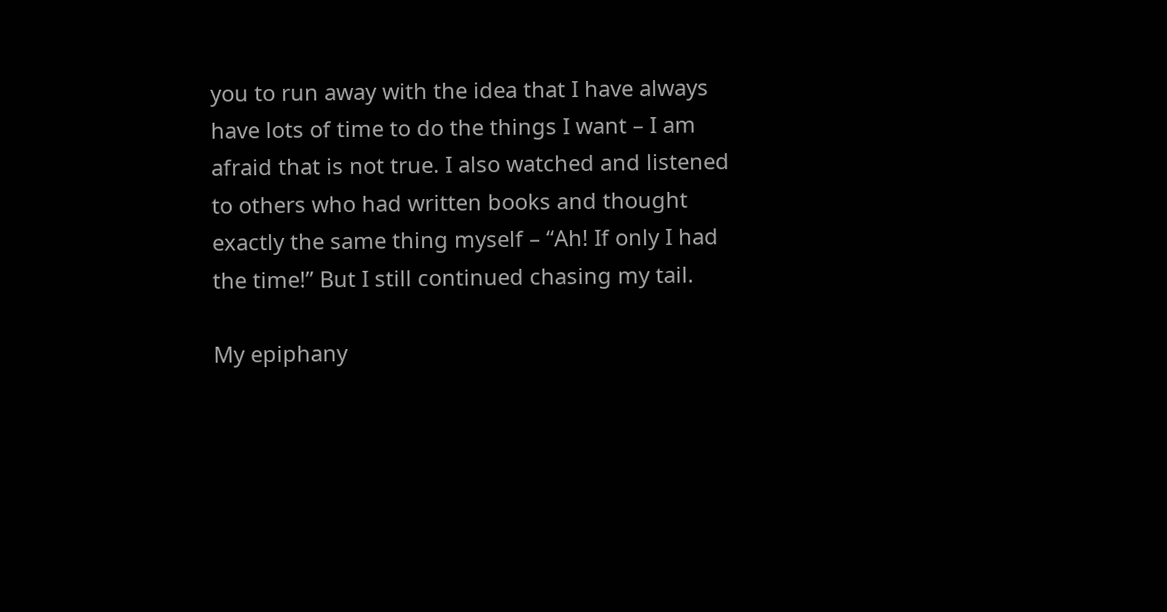you to run away with the idea that I have always have lots of time to do the things I want – I am afraid that is not true. I also watched and listened to others who had written books and thought exactly the same thing myself – “Ah! If only I had the time!” But I still continued chasing my tail.

My epiphany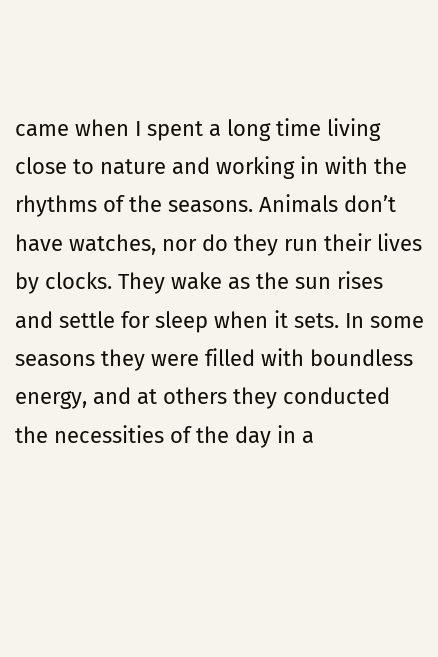came when I spent a long time living close to nature and working in with the rhythms of the seasons. Animals don’t have watches, nor do they run their lives by clocks. They wake as the sun rises and settle for sleep when it sets. In some seasons they were filled with boundless energy, and at others they conducted the necessities of the day in a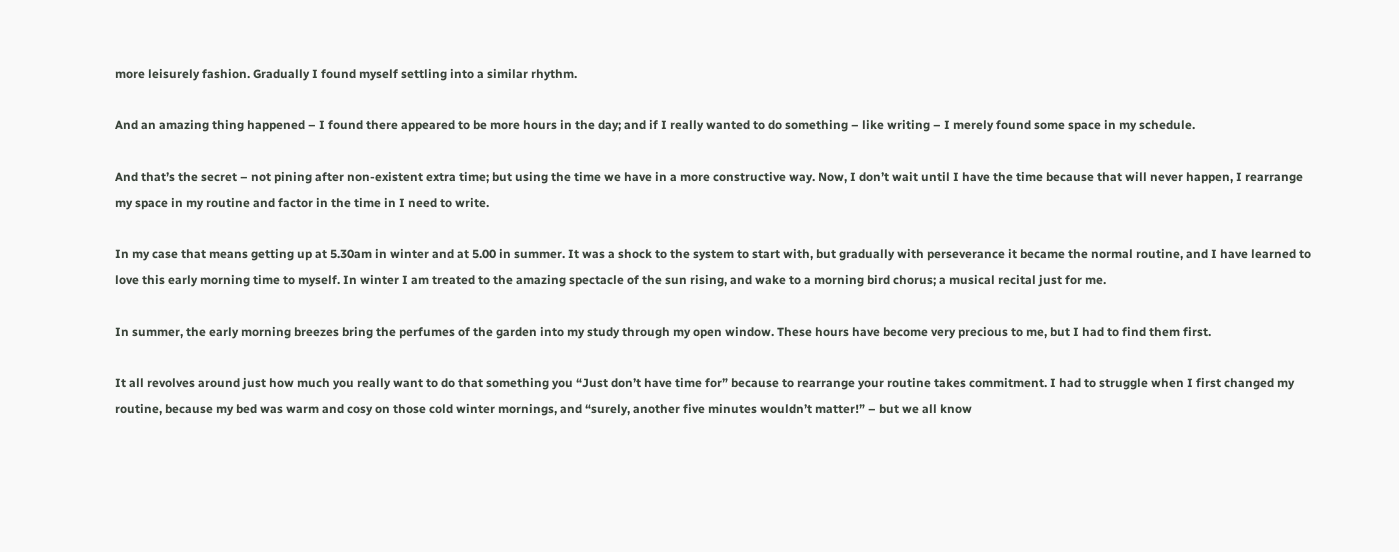more leisurely fashion. Gradually I found myself settling into a similar rhythm.

And an amazing thing happened – I found there appeared to be more hours in the day; and if I really wanted to do something – like writing – I merely found some space in my schedule.

And that’s the secret – not pining after non-existent extra time; but using the time we have in a more constructive way. Now, I don’t wait until I have the time because that will never happen, I rearrange my space in my routine and factor in the time in I need to write.

In my case that means getting up at 5.30am in winter and at 5.00 in summer. It was a shock to the system to start with, but gradually with perseverance it became the normal routine, and I have learned to love this early morning time to myself. In winter I am treated to the amazing spectacle of the sun rising, and wake to a morning bird chorus; a musical recital just for me.

In summer, the early morning breezes bring the perfumes of the garden into my study through my open window. These hours have become very precious to me, but I had to find them first.

It all revolves around just how much you really want to do that something you “Just don’t have time for” because to rearrange your routine takes commitment. I had to struggle when I first changed my routine, because my bed was warm and cosy on those cold winter mornings, and “surely, another five minutes wouldn’t matter!” – but we all know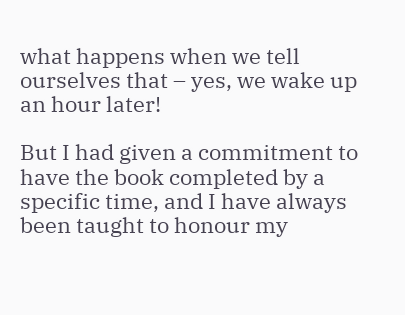what happens when we tell ourselves that – yes, we wake up an hour later!

But I had given a commitment to have the book completed by a specific time, and I have always been taught to honour my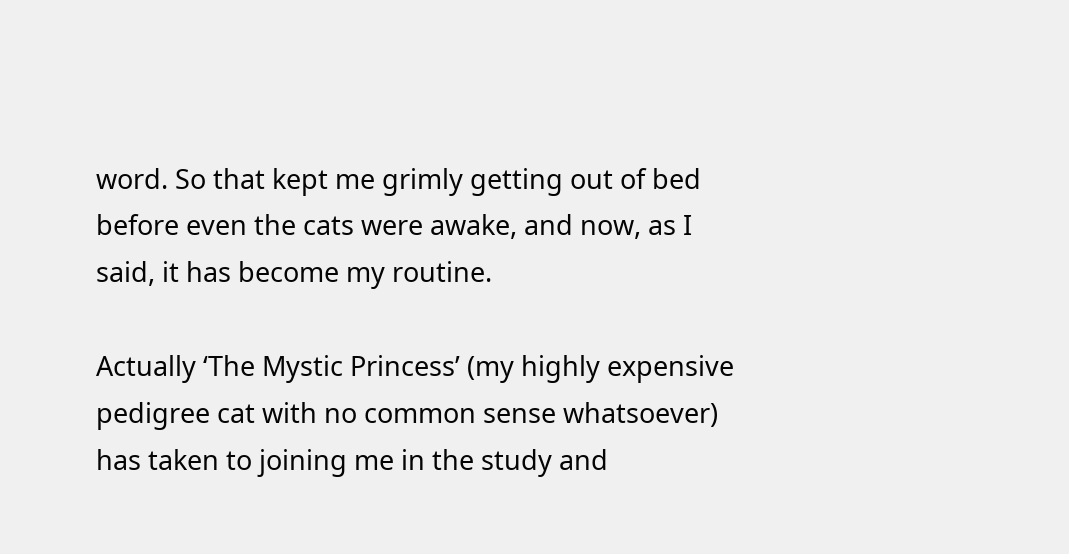word. So that kept me grimly getting out of bed before even the cats were awake, and now, as I said, it has become my routine.

Actually ‘The Mystic Princess’ (my highly expensive pedigree cat with no common sense whatsoever) has taken to joining me in the study and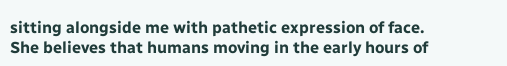sitting alongside me with pathetic expression of face. She believes that humans moving in the early hours of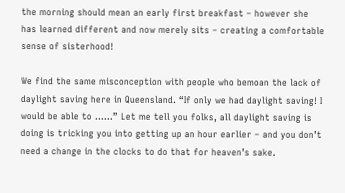the morning should mean an early first breakfast – however she has learned different and now merely sits – creating a comfortable sense of sisterhood!

We find the same misconception with people who bemoan the lack of daylight saving here in Queensland. “If only we had daylight saving! I would be able to ……” Let me tell you folks, all daylight saving is doing is tricking you into getting up an hour earlier – and you don’t need a change in the clocks to do that for heaven’s sake.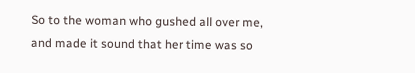So to the woman who gushed all over me, and made it sound that her time was so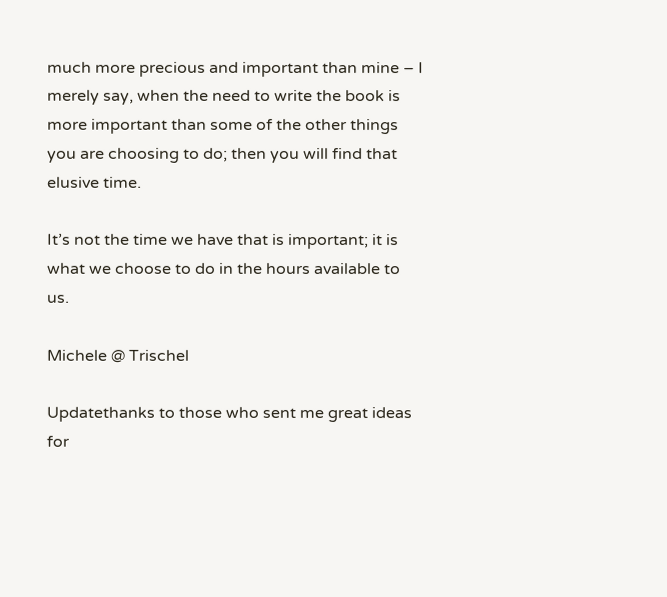much more precious and important than mine – I merely say, when the need to write the book is more important than some of the other things you are choosing to do; then you will find that elusive time.

It’s not the time we have that is important; it is what we choose to do in the hours available to us.

Michele @ Trischel

Updatethanks to those who sent me great ideas for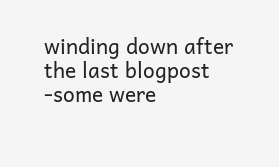winding down after the last blogpost -some were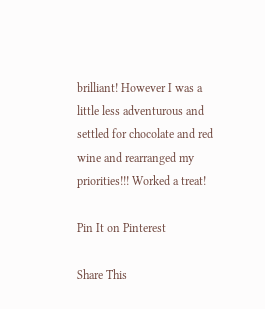brilliant! However I was a little less adventurous and settled for chocolate and red wine and rearranged my priorities!!! Worked a treat!

Pin It on Pinterest

Share This